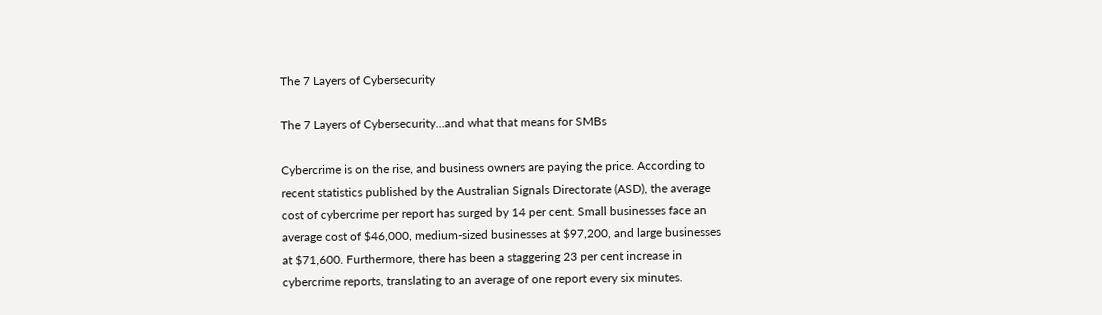The 7 Layers of Cybersecurity

The 7 Layers of Cybersecurity…and what that means for SMBs

Cybercrime is on the rise, and business owners are paying the price. According to recent statistics published by the Australian Signals Directorate (ASD), the average cost of cybercrime per report has surged by 14 per cent. Small businesses face an average cost of $46,000, medium-sized businesses at $97,200, and large businesses at $71,600. Furthermore, there has been a staggering 23 per cent increase in cybercrime reports, translating to an average of one report every six minutes.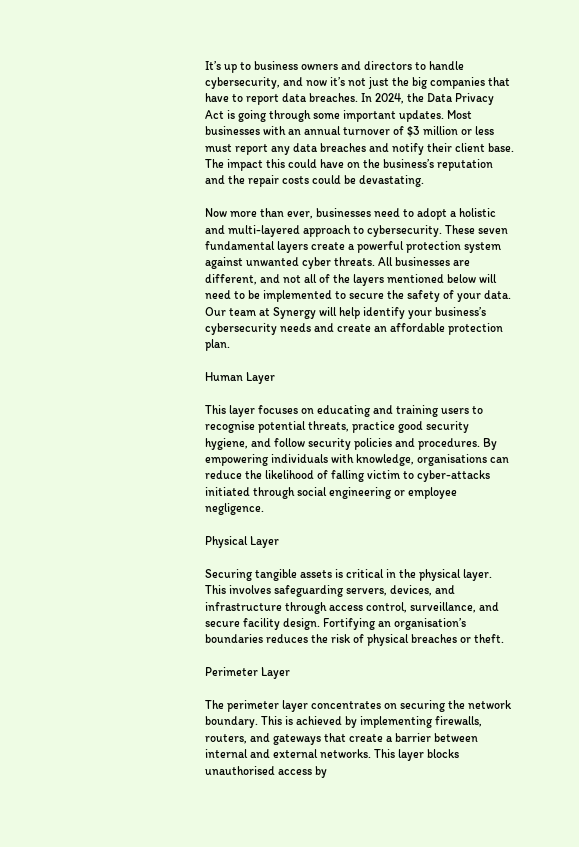It’s up to business owners and directors to handle cybersecurity, and now it’s not just the big companies that have to report data breaches. In 2024, the Data Privacy Act is going through some important updates. Most businesses with an annual turnover of $3 million or less must report any data breaches and notify their client base. The impact this could have on the business’s reputation and the repair costs could be devastating.

Now more than ever, businesses need to adopt a holistic and multi-layered approach to cybersecurity. These seven fundamental layers create a powerful protection system against unwanted cyber threats. All businesses are different, and not all of the layers mentioned below will need to be implemented to secure the safety of your data. Our team at Synergy will help identify your business’s cybersecurity needs and create an affordable protection plan.

Human Layer

This layer focuses on educating and training users to recognise potential threats, practice good security hygiene, and follow security policies and procedures. By empowering individuals with knowledge, organisations can reduce the likelihood of falling victim to cyber-attacks initiated through social engineering or employee negligence.

Physical Layer

Securing tangible assets is critical in the physical layer. This involves safeguarding servers, devices, and infrastructure through access control, surveillance, and secure facility design. Fortifying an organisation’s boundaries reduces the risk of physical breaches or theft.

Perimeter Layer

The perimeter layer concentrates on securing the network boundary. This is achieved by implementing firewalls, routers, and gateways that create a barrier between internal and external networks. This layer blocks unauthorised access by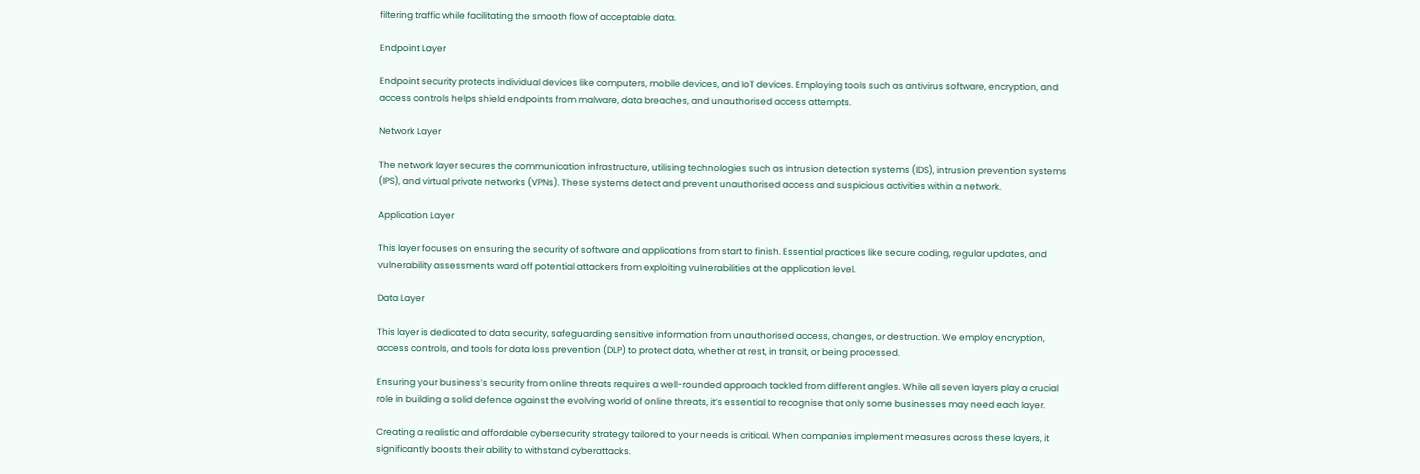filtering traffic while facilitating the smooth flow of acceptable data.

Endpoint Layer

Endpoint security protects individual devices like computers, mobile devices, and IoT devices. Employing tools such as antivirus software, encryption, and access controls helps shield endpoints from malware, data breaches, and unauthorised access attempts.

Network Layer

The network layer secures the communication infrastructure, utilising technologies such as intrusion detection systems (IDS), intrusion prevention systems (IPS), and virtual private networks (VPNs). These systems detect and prevent unauthorised access and suspicious activities within a network.

Application Layer

This layer focuses on ensuring the security of software and applications from start to finish. Essential practices like secure coding, regular updates, and vulnerability assessments ward off potential attackers from exploiting vulnerabilities at the application level.

Data Layer

This layer is dedicated to data security, safeguarding sensitive information from unauthorised access, changes, or destruction. We employ encryption, access controls, and tools for data loss prevention (DLP) to protect data, whether at rest, in transit, or being processed.

Ensuring your business’s security from online threats requires a well-rounded approach tackled from different angles. While all seven layers play a crucial role in building a solid defence against the evolving world of online threats, it’s essential to recognise that only some businesses may need each layer.

Creating a realistic and affordable cybersecurity strategy tailored to your needs is critical. When companies implement measures across these layers, it significantly boosts their ability to withstand cyberattacks.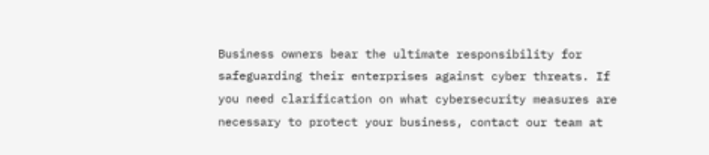Business owners bear the ultimate responsibility for safeguarding their enterprises against cyber threats. If you need clarification on what cybersecurity measures are necessary to protect your business, contact our team at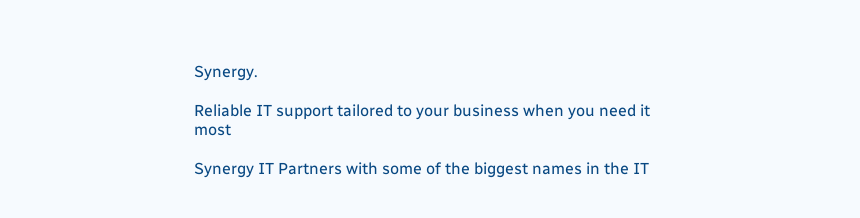Synergy.

Reliable IT support tailored to your business when you need it most

Synergy IT Partners with some of the biggest names in the IT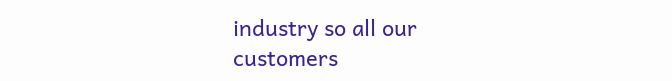industry so all our customers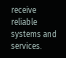receive reliable systems and services.